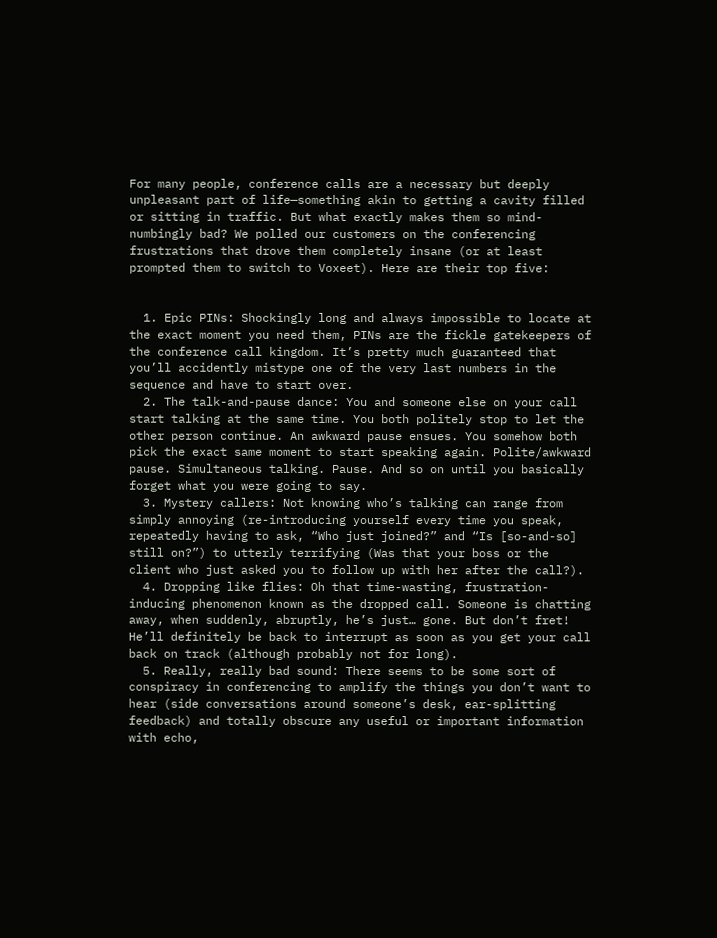For many people, conference calls are a necessary but deeply unpleasant part of life—something akin to getting a cavity filled or sitting in traffic. But what exactly makes them so mind-numbingly bad? We polled our customers on the conferencing frustrations that drove them completely insane (or at least prompted them to switch to Voxeet). Here are their top five:


  1. Epic PINs: Shockingly long and always impossible to locate at the exact moment you need them, PINs are the fickle gatekeepers of the conference call kingdom. It’s pretty much guaranteed that you’ll accidently mistype one of the very last numbers in the sequence and have to start over.
  2. The talk-and-pause dance: You and someone else on your call start talking at the same time. You both politely stop to let the other person continue. An awkward pause ensues. You somehow both pick the exact same moment to start speaking again. Polite/awkward pause. Simultaneous talking. Pause. And so on until you basically forget what you were going to say.
  3. Mystery callers: Not knowing who’s talking can range from simply annoying (re-introducing yourself every time you speak, repeatedly having to ask, “Who just joined?” and “Is [so-and-so] still on?”) to utterly terrifying (Was that your boss or the client who just asked you to follow up with her after the call?).
  4. Dropping like flies: Oh that time-wasting, frustration-inducing phenomenon known as the dropped call. Someone is chatting away, when suddenly, abruptly, he’s just… gone. But don’t fret! He’ll definitely be back to interrupt as soon as you get your call back on track (although probably not for long).
  5. Really, really bad sound: There seems to be some sort of conspiracy in conferencing to amplify the things you don’t want to hear (side conversations around someone’s desk, ear-splitting feedback) and totally obscure any useful or important information with echo,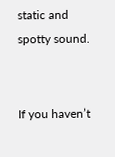static and spotty sound.


If you haven’t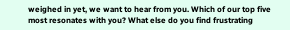weighed in yet, we want to hear from you. Which of our top five most resonates with you? What else do you find frustrating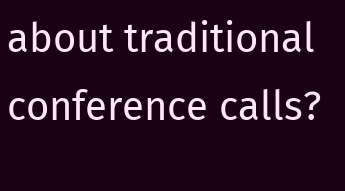about traditional conference calls?